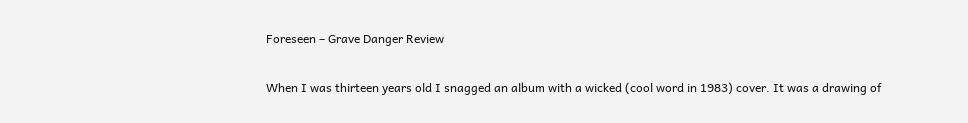Foreseen – Grave Danger Review

When I was thirteen years old I snagged an album with a wicked (cool word in 1983) cover. It was a drawing of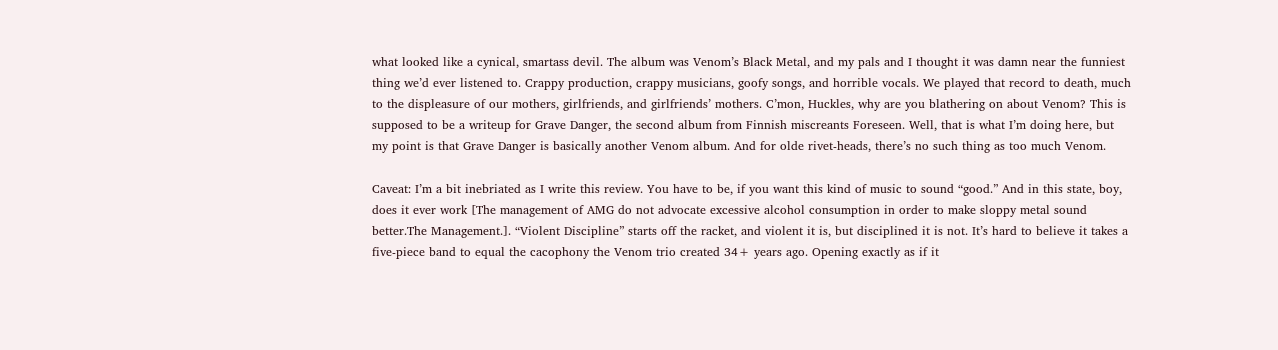what looked like a cynical, smartass devil. The album was Venom’s Black Metal, and my pals and I thought it was damn near the funniest thing we’d ever listened to. Crappy production, crappy musicians, goofy songs, and horrible vocals. We played that record to death, much to the displeasure of our mothers, girlfriends, and girlfriends’ mothers. C’mon, Huckles, why are you blathering on about Venom? This is supposed to be a writeup for Grave Danger, the second album from Finnish miscreants Foreseen. Well, that is what I’m doing here, but my point is that Grave Danger is basically another Venom album. And for olde rivet-heads, there’s no such thing as too much Venom.

Caveat: I’m a bit inebriated as I write this review. You have to be, if you want this kind of music to sound “good.” And in this state, boy, does it ever work [The management of AMG do not advocate excessive alcohol consumption in order to make sloppy metal sound better.The Management.]. “Violent Discipline” starts off the racket, and violent it is, but disciplined it is not. It’s hard to believe it takes a five-piece band to equal the cacophony the Venom trio created 34+ years ago. Opening exactly as if it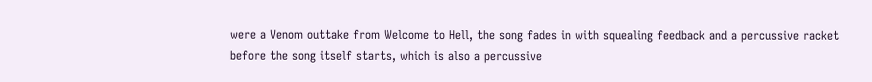were a Venom outtake from Welcome to Hell, the song fades in with squealing feedback and a percussive racket before the song itself starts, which is also a percussive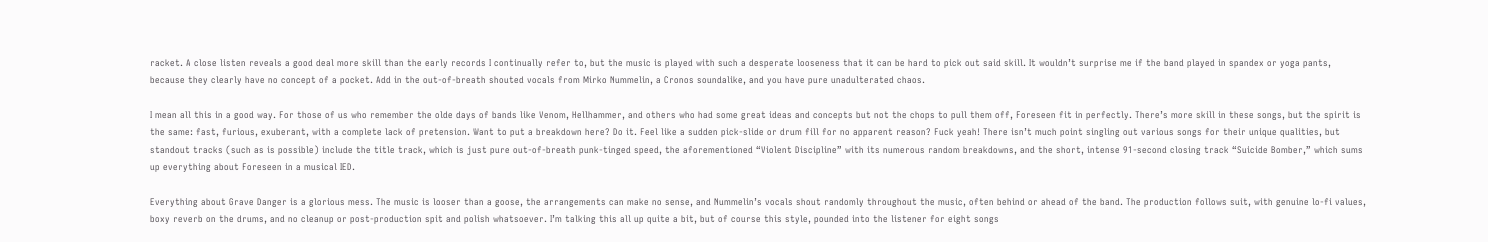racket. A close listen reveals a good deal more skill than the early records I continually refer to, but the music is played with such a desperate looseness that it can be hard to pick out said skill. It wouldn’t surprise me if the band played in spandex or yoga pants, because they clearly have no concept of a pocket. Add in the out-of-breath shouted vocals from Mirko Nummelin, a Cronos soundalike, and you have pure unadulterated chaos.

I mean all this in a good way. For those of us who remember the olde days of bands like Venom, Hellhammer, and others who had some great ideas and concepts but not the chops to pull them off, Foreseen fit in perfectly. There’s more skill in these songs, but the spirit is the same: fast, furious, exuberant, with a complete lack of pretension. Want to put a breakdown here? Do it. Feel like a sudden pick-slide or drum fill for no apparent reason? Fuck yeah! There isn’t much point singling out various songs for their unique qualities, but standout tracks (such as is possible) include the title track, which is just pure out-of-breath punk-tinged speed, the aforementioned “Violent Discipline” with its numerous random breakdowns, and the short, intense 91-second closing track “Suicide Bomber,” which sums up everything about Foreseen in a musical IED.

Everything about Grave Danger is a glorious mess. The music is looser than a goose, the arrangements can make no sense, and Nummelin’s vocals shout randomly throughout the music, often behind or ahead of the band. The production follows suit, with genuine lo-fi values, boxy reverb on the drums, and no cleanup or post-production spit and polish whatsoever. I’m talking this all up quite a bit, but of course this style, pounded into the listener for eight songs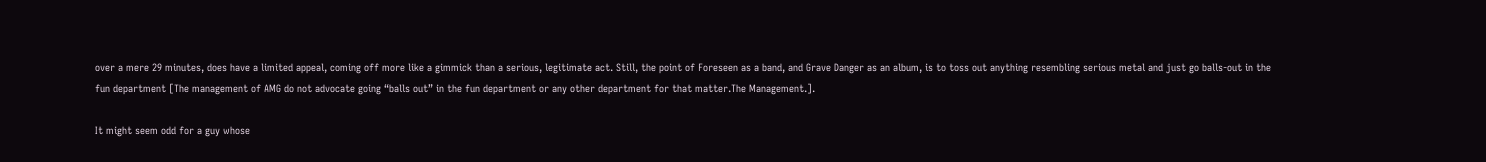over a mere 29 minutes, does have a limited appeal, coming off more like a gimmick than a serious, legitimate act. Still, the point of Foreseen as a band, and Grave Danger as an album, is to toss out anything resembling serious metal and just go balls-out in the fun department [The management of AMG do not advocate going “balls out” in the fun department or any other department for that matter.The Management.].

It might seem odd for a guy whose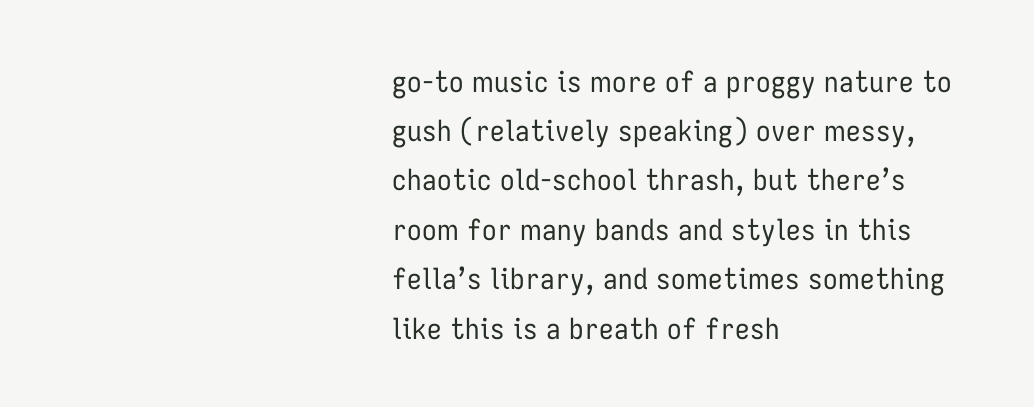go-to music is more of a proggy nature to gush (relatively speaking) over messy, chaotic old-school thrash, but there’s room for many bands and styles in this fella’s library, and sometimes something like this is a breath of fresh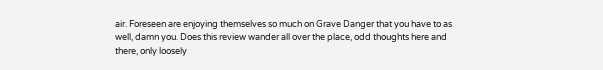air. Foreseen are enjoying themselves so much on Grave Danger that you have to as well, damn you. Does this review wander all over the place, odd thoughts here and there, only loosely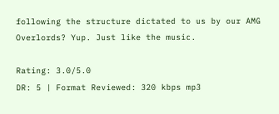following the structure dictated to us by our AMG Overlords? Yup. Just like the music.

Rating: 3.0/5.0
DR: 5 | Format Reviewed: 320 kbps mp3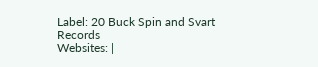Label: 20 Buck Spin and Svart Records
Websites: |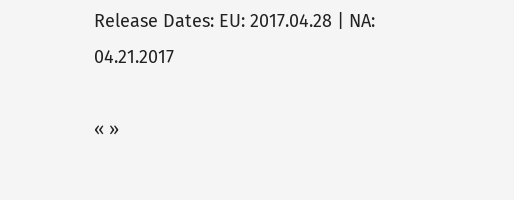Release Dates: EU: 2017.04.28 | NA: 04.21.2017

« »